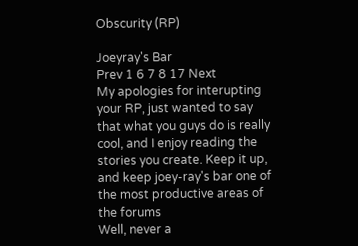Obscurity (RP)

Joeyray's Bar
Prev 1 6 7 8 17 Next
My apologies for interupting your RP, just wanted to say that what you guys do is really cool, and I enjoy reading the stories you create. Keep it up, and keep joey-ray's bar one of the most productive areas of the forums
Well, never a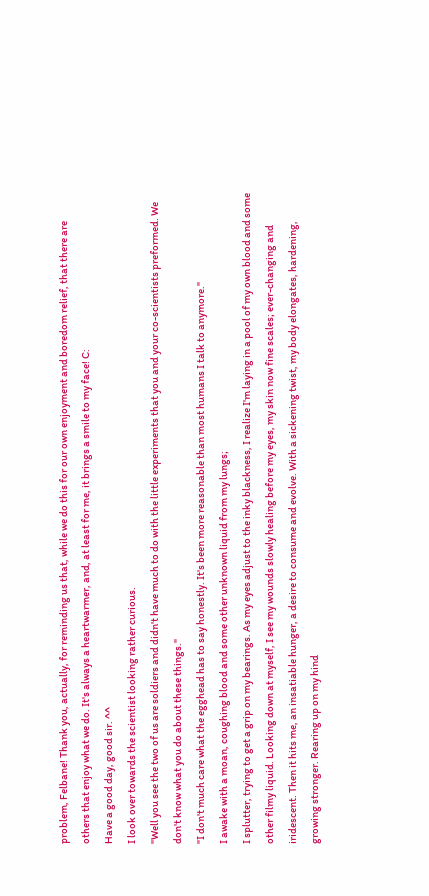problem, Felbane! Thank you, actually, for reminding us that, while we do this for our own enjoyment and boredom relief, that there are others that enjoy what we do. It's always a heartwarmer, and, at least for me, it brings a smile to my face! C:
Have a good day, good sir. ^^
I look over towards the scientist looking rather curious.
"Well you see the two of us are soldiers and didn't have much to do with the little experiments that you and your co-scientists preformed. We don't know what you do about these things."
"I don't much care what the egghead has to say honestly. It's been more reasonable than most humans I talk to anymore."
I awake with a moan, coughing blood and some other unknown liquid from my lungs;
I splutter, trying to get a grip on my bearings. As my eyes adjust to the inky blackness, I realize I'm laying in a pool of my own blood and some other filmy liquid. Looking down at myself, I see my wounds slowly healing before my eyes, my skin now fine scales; ever-changing and iridescent. Then it hits me, an insatiable hunger, a desire to consume and evolve. With a sickening twist, my body elongates, hardening, growing stronger. Rearing up on my hind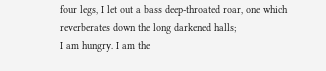four legs, I let out a bass deep-throated roar, one which reverberates down the long darkened halls;
I am hungry. I am the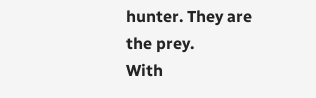hunter. They are the prey.
With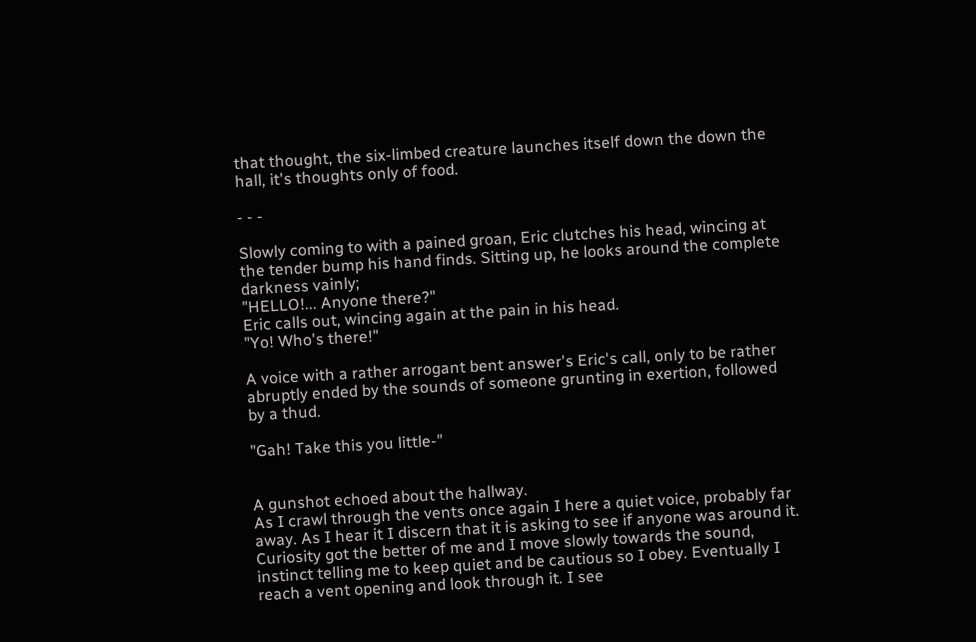that thought, the six-limbed creature launches itself down the down the hall, it's thoughts only of food.

- - -

Slowly coming to with a pained groan, Eric clutches his head, wincing at the tender bump his hand finds. Sitting up, he looks around the complete darkness vainly;
"HELLO!... Anyone there?"
Eric calls out, wincing again at the pain in his head.
"Yo! Who's there!"

A voice with a rather arrogant bent answer's Eric's call, only to be rather abruptly ended by the sounds of someone grunting in exertion, followed by a thud.

"Gah! Take this you little-"


A gunshot echoed about the hallway.
As I crawl through the vents once again I here a quiet voice, probably far away. As I hear it I discern that it is asking to see if anyone was around it. Curiosity got the better of me and I move slowly towards the sound, instinct telling me to keep quiet and be cautious so I obey. Eventually I reach a vent opening and look through it. I see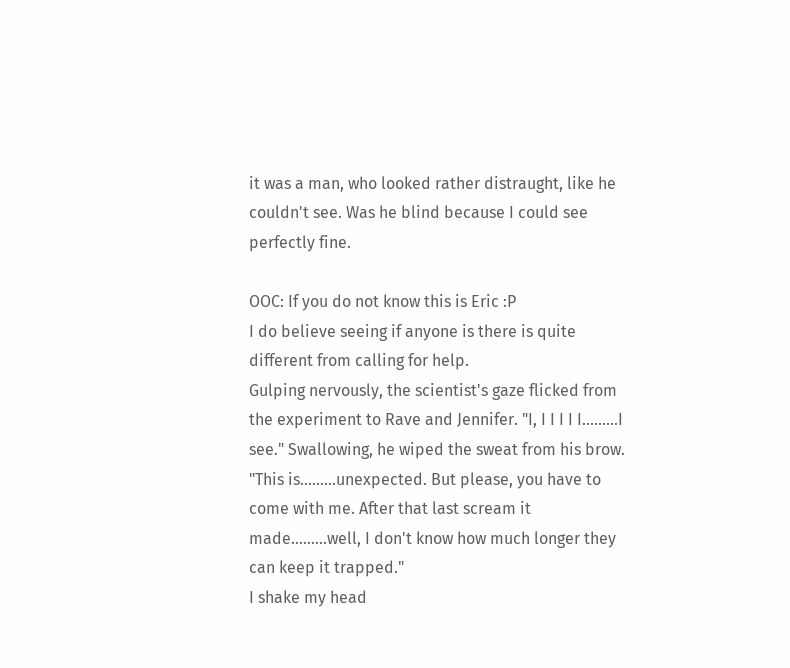it was a man, who looked rather distraught, like he couldn't see. Was he blind because I could see perfectly fine.

OOC: If you do not know this is Eric :P
I do believe seeing if anyone is there is quite different from calling for help.
Gulping nervously, the scientist's gaze flicked from the experiment to Rave and Jennifer. "I, I I I I I.........I see." Swallowing, he wiped the sweat from his brow. "This is.........unexpected. But please, you have to come with me. After that last scream it made.........well, I don't know how much longer they can keep it trapped."
I shake my head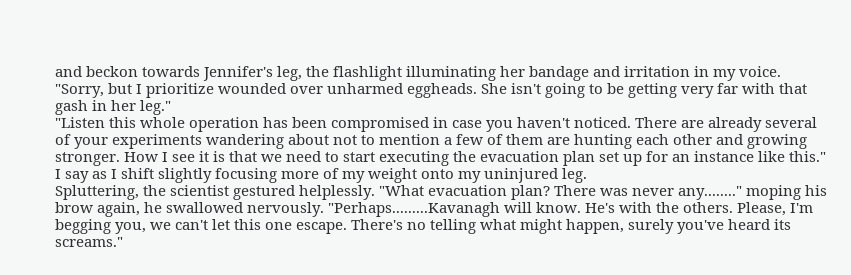and beckon towards Jennifer's leg, the flashlight illuminating her bandage and irritation in my voice. "Sorry, but I prioritize wounded over unharmed eggheads. She isn't going to be getting very far with that gash in her leg."
"Listen this whole operation has been compromised in case you haven't noticed. There are already several of your experiments wandering about not to mention a few of them are hunting each other and growing stronger. How I see it is that we need to start executing the evacuation plan set up for an instance like this." I say as I shift slightly focusing more of my weight onto my uninjured leg.
Spluttering, the scientist gestured helplessly. "What evacuation plan? There was never any........" moping his brow again, he swallowed nervously. "Perhaps.........Kavanagh will know. He's with the others. Please, I'm begging you, we can't let this one escape. There's no telling what might happen, surely you've heard its screams."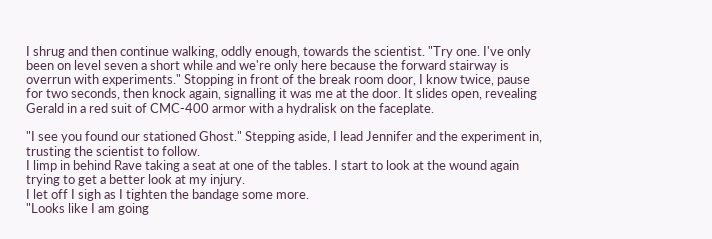I shrug and then continue walking, oddly enough, towards the scientist. "Try one. I've only been on level seven a short while and we're only here because the forward stairway is overrun with experiments." Stopping in front of the break room door, I know twice, pause for two seconds, then knock again, signalling it was me at the door. It slides open, revealing Gerald in a red suit of CMC-400 armor with a hydralisk on the faceplate.

"I see you found our stationed Ghost." Stepping aside, I lead Jennifer and the experiment in, trusting the scientist to follow.
I limp in behind Rave taking a seat at one of the tables. I start to look at the wound again trying to get a better look at my injury.
I let off I sigh as I tighten the bandage some more.
"Looks like I am going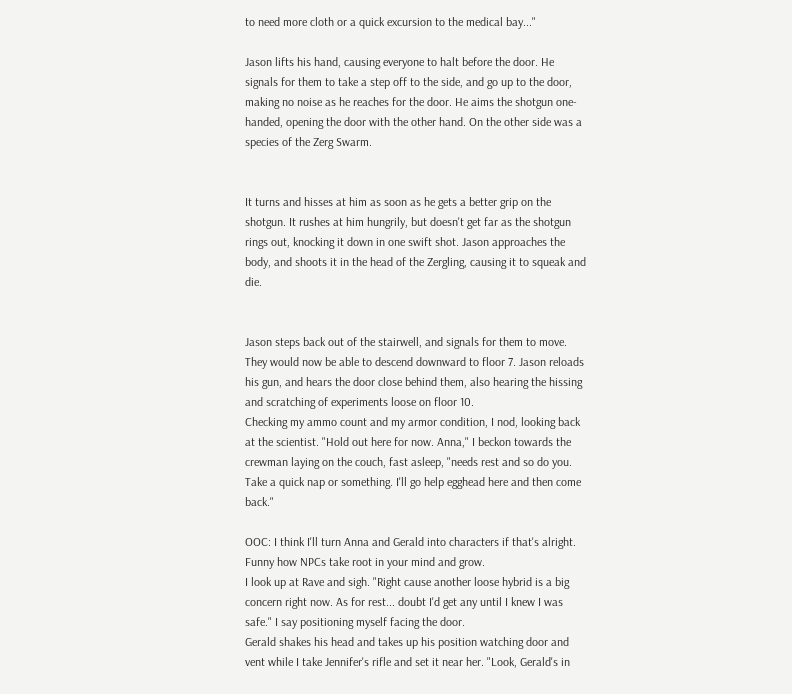to need more cloth or a quick excursion to the medical bay..."

Jason lifts his hand, causing everyone to halt before the door. He signals for them to take a step off to the side, and go up to the door, making no noise as he reaches for the door. He aims the shotgun one-handed, opening the door with the other hand. On the other side was a species of the Zerg Swarm.


It turns and hisses at him as soon as he gets a better grip on the shotgun. It rushes at him hungrily, but doesn't get far as the shotgun rings out, knocking it down in one swift shot. Jason approaches the body, and shoots it in the head of the Zergling, causing it to squeak and die.


Jason steps back out of the stairwell, and signals for them to move. They would now be able to descend downward to floor 7. Jason reloads his gun, and hears the door close behind them, also hearing the hissing and scratching of experiments loose on floor 10.
Checking my ammo count and my armor condition, I nod, looking back at the scientist. "Hold out here for now. Anna," I beckon towards the crewman laying on the couch, fast asleep, "needs rest and so do you. Take a quick nap or something. I'll go help egghead here and then come back."

OOC: I think I'll turn Anna and Gerald into characters if that's alright. Funny how NPCs take root in your mind and grow.
I look up at Rave and sigh. "Right cause another loose hybrid is a big concern right now. As for rest... doubt I'd get any until I knew I was safe." I say positioning myself facing the door.
Gerald shakes his head and takes up his position watching door and vent while I take Jennifer's rifle and set it near her. "Look, Gerald's in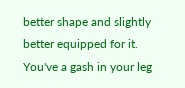better shape and slightly better equipped for it. You've a gash in your leg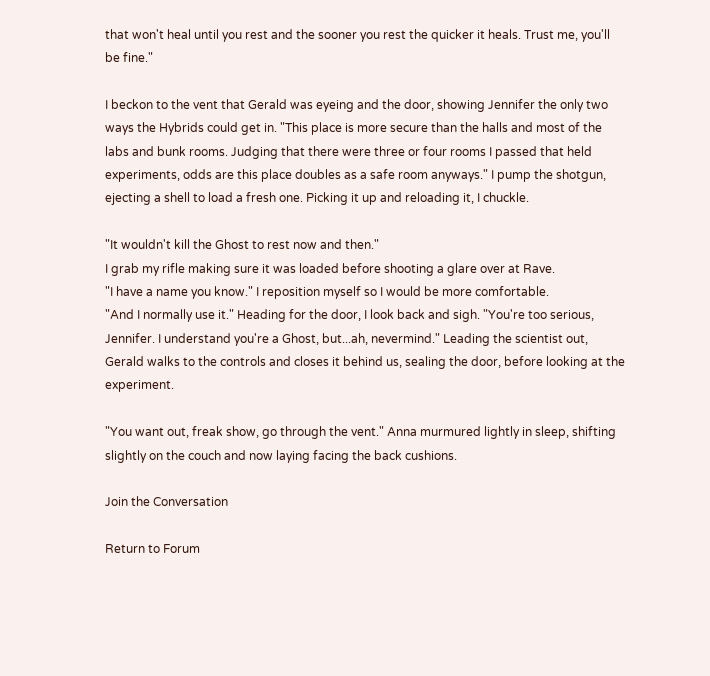that won't heal until you rest and the sooner you rest the quicker it heals. Trust me, you'll be fine."

I beckon to the vent that Gerald was eyeing and the door, showing Jennifer the only two ways the Hybrids could get in. "This place is more secure than the halls and most of the labs and bunk rooms. Judging that there were three or four rooms I passed that held experiments, odds are this place doubles as a safe room anyways." I pump the shotgun, ejecting a shell to load a fresh one. Picking it up and reloading it, I chuckle.

"It wouldn't kill the Ghost to rest now and then."
I grab my rifle making sure it was loaded before shooting a glare over at Rave.
"I have a name you know." I reposition myself so I would be more comfortable.
"And I normally use it." Heading for the door, I look back and sigh. "You're too serious, Jennifer. I understand you're a Ghost, but...ah, nevermind." Leading the scientist out, Gerald walks to the controls and closes it behind us, sealing the door, before looking at the experiment.

"You want out, freak show, go through the vent." Anna murmured lightly in sleep, shifting slightly on the couch and now laying facing the back cushions.

Join the Conversation

Return to Forum